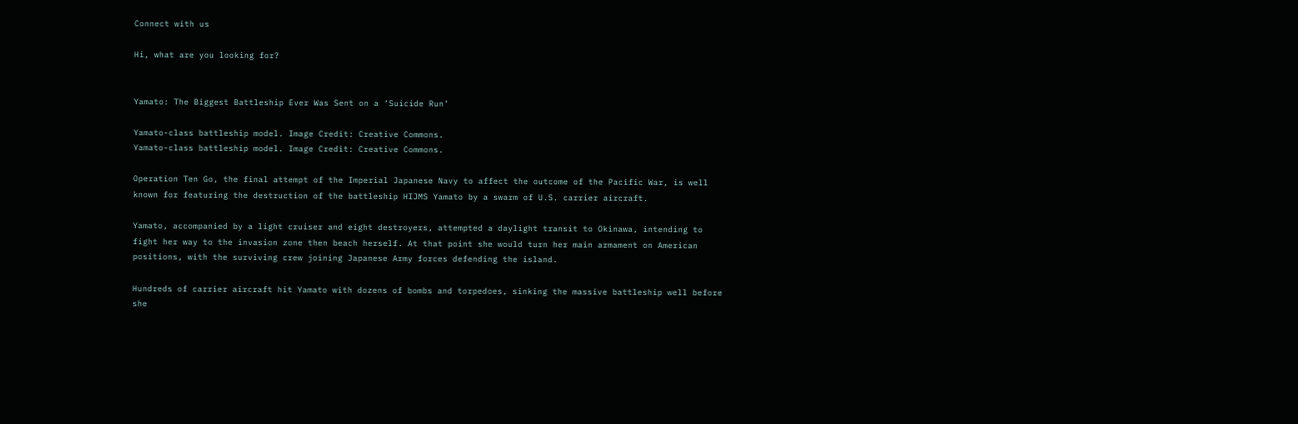Connect with us

Hi, what are you looking for?


Yamato: The Biggest Battleship Ever Was Sent on a ‘Suicide Run’

Yamato-class battleship model. Image Credit: Creative Commons.
Yamato-class battleship model. Image Credit: Creative Commons.

Operation Ten Go, the final attempt of the Imperial Japanese Navy to affect the outcome of the Pacific War, is well known for featuring the destruction of the battleship HIJMS Yamato by a swarm of U.S. carrier aircraft.

Yamato, accompanied by a light cruiser and eight destroyers, attempted a daylight transit to Okinawa, intending to fight her way to the invasion zone then beach herself. At that point she would turn her main armament on American positions, with the surviving crew joining Japanese Army forces defending the island.

Hundreds of carrier aircraft hit Yamato with dozens of bombs and torpedoes, sinking the massive battleship well before she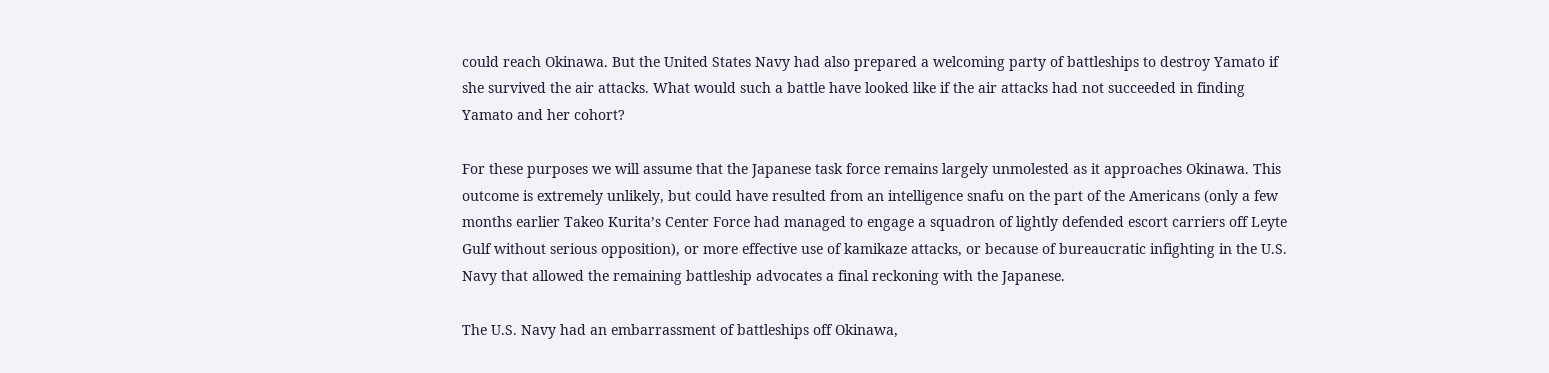could reach Okinawa. But the United States Navy had also prepared a welcoming party of battleships to destroy Yamato if she survived the air attacks. What would such a battle have looked like if the air attacks had not succeeded in finding Yamato and her cohort?

For these purposes we will assume that the Japanese task force remains largely unmolested as it approaches Okinawa. This outcome is extremely unlikely, but could have resulted from an intelligence snafu on the part of the Americans (only a few months earlier Takeo Kurita’s Center Force had managed to engage a squadron of lightly defended escort carriers off Leyte Gulf without serious opposition), or more effective use of kamikaze attacks, or because of bureaucratic infighting in the U.S. Navy that allowed the remaining battleship advocates a final reckoning with the Japanese.

The U.S. Navy had an embarrassment of battleships off Okinawa,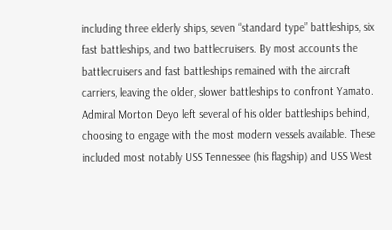including three elderly ships, seven “standard type” battleships, six fast battleships, and two battlecruisers. By most accounts the battlecruisers and fast battleships remained with the aircraft carriers, leaving the older, slower battleships to confront Yamato. Admiral Morton Deyo left several of his older battleships behind, choosing to engage with the most modern vessels available. These included most notably USS Tennessee (his flagship) and USS West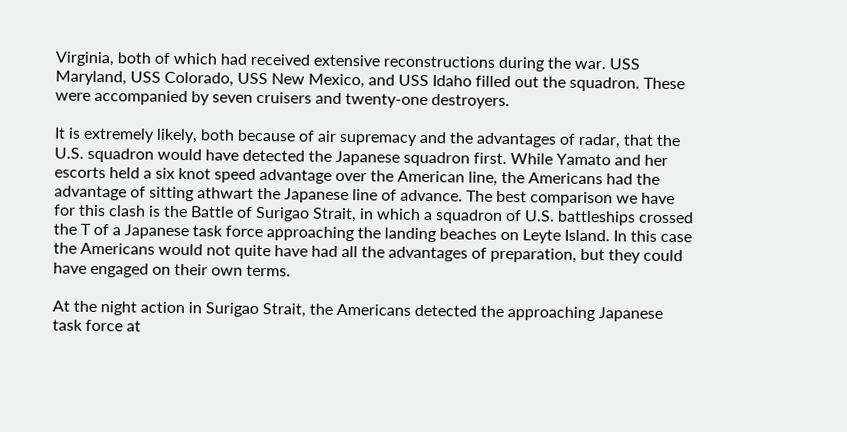Virginia, both of which had received extensive reconstructions during the war. USS Maryland, USS Colorado, USS New Mexico, and USS Idaho filled out the squadron. These were accompanied by seven cruisers and twenty-one destroyers.

It is extremely likely, both because of air supremacy and the advantages of radar, that the U.S. squadron would have detected the Japanese squadron first. While Yamato and her escorts held a six knot speed advantage over the American line, the Americans had the advantage of sitting athwart the Japanese line of advance. The best comparison we have for this clash is the Battle of Surigao Strait, in which a squadron of U.S. battleships crossed the T of a Japanese task force approaching the landing beaches on Leyte Island. In this case the Americans would not quite have had all the advantages of preparation, but they could have engaged on their own terms.

At the night action in Surigao Strait, the Americans detected the approaching Japanese task force at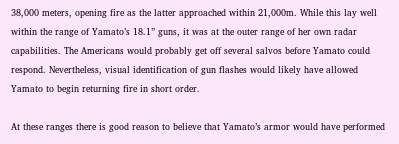38,000 meters, opening fire as the latter approached within 21,000m. While this lay well within the range of Yamato’s 18.1” guns, it was at the outer range of her own radar capabilities. The Americans would probably get off several salvos before Yamato could respond. Nevertheless, visual identification of gun flashes would likely have allowed Yamato to begin returning fire in short order.

At these ranges there is good reason to believe that Yamato’s armor would have performed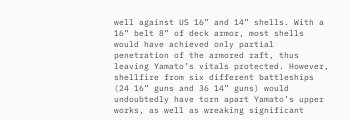well against US 16” and 14” shells. With a 16” belt 8” of deck armor, most shells would have achieved only partial penetration of the armored raft, thus leaving Yamato’s vitals protected. However, shellfire from six different battleships (24 16” guns and 36 14” guns) would undoubtedly have torn apart Yamato’s upper works, as well as wreaking significant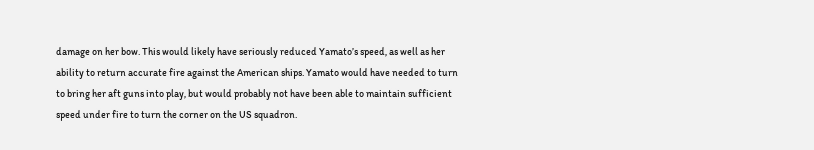damage on her bow. This would likely have seriously reduced Yamato’s speed, as well as her ability to return accurate fire against the American ships. Yamato would have needed to turn to bring her aft guns into play, but would probably not have been able to maintain sufficient speed under fire to turn the corner on the US squadron.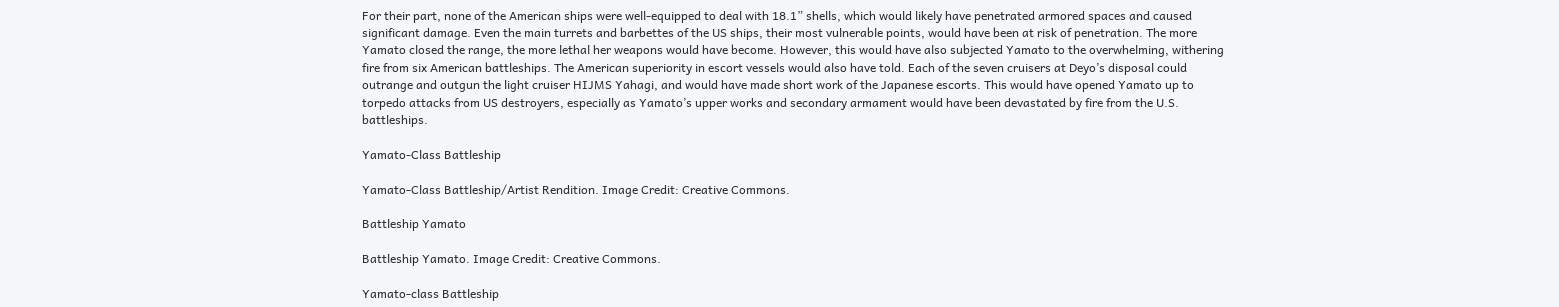For their part, none of the American ships were well-equipped to deal with 18.1” shells, which would likely have penetrated armored spaces and caused significant damage. Even the main turrets and barbettes of the US ships, their most vulnerable points, would have been at risk of penetration. The more Yamato closed the range, the more lethal her weapons would have become. However, this would have also subjected Yamato to the overwhelming, withering fire from six American battleships. The American superiority in escort vessels would also have told. Each of the seven cruisers at Deyo’s disposal could outrange and outgun the light cruiser HIJMS Yahagi, and would have made short work of the Japanese escorts. This would have opened Yamato up to torpedo attacks from US destroyers, especially as Yamato’s upper works and secondary armament would have been devastated by fire from the U.S. battleships.

Yamato-Class Battleship

Yamato-Class Battleship/Artist Rendition. Image Credit: Creative Commons.

Battleship Yamato

Battleship Yamato. Image Credit: Creative Commons.

Yamato-class Battleship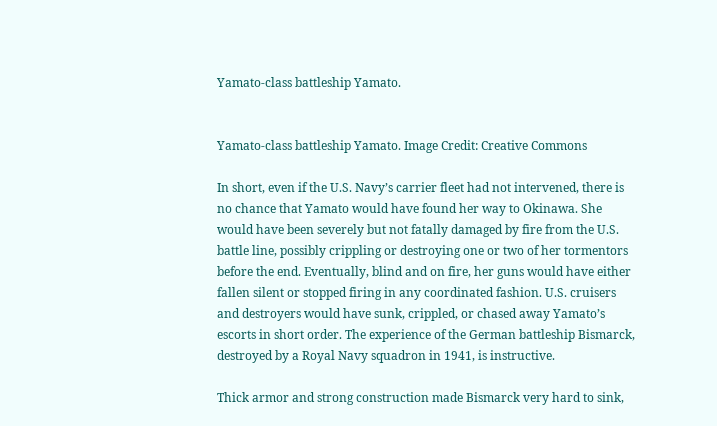Yamato-class battleship Yamato.


Yamato-class battleship Yamato. Image Credit: Creative Commons

In short, even if the U.S. Navy’s carrier fleet had not intervened, there is no chance that Yamato would have found her way to Okinawa. She would have been severely but not fatally damaged by fire from the U.S. battle line, possibly crippling or destroying one or two of her tormentors before the end. Eventually, blind and on fire, her guns would have either fallen silent or stopped firing in any coordinated fashion. U.S. cruisers and destroyers would have sunk, crippled, or chased away Yamato’s escorts in short order. The experience of the German battleship Bismarck, destroyed by a Royal Navy squadron in 1941, is instructive.

Thick armor and strong construction made Bismarck very hard to sink,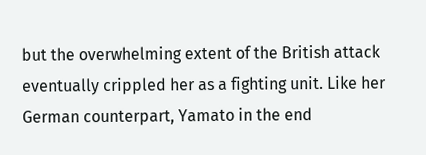but the overwhelming extent of the British attack eventually crippled her as a fighting unit. Like her German counterpart, Yamato in the end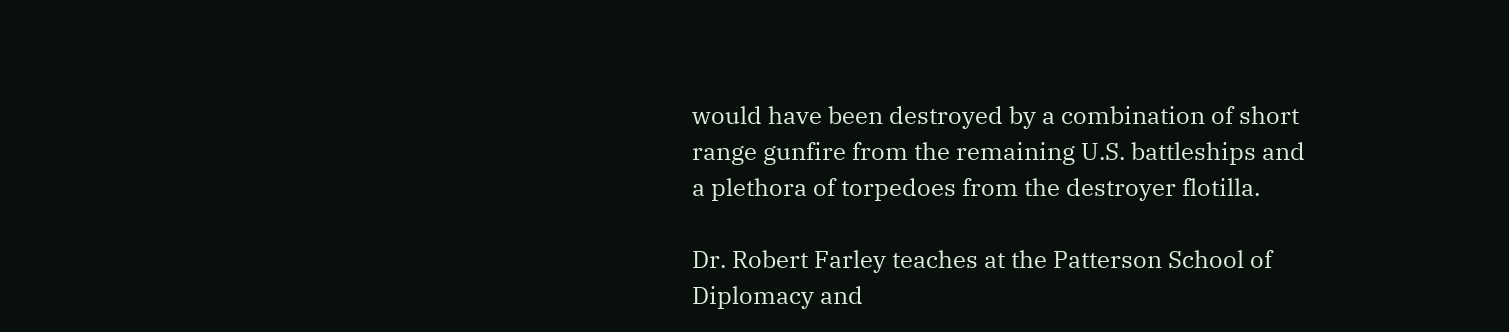would have been destroyed by a combination of short range gunfire from the remaining U.S. battleships and a plethora of torpedoes from the destroyer flotilla.

Dr. Robert Farley teaches at the Patterson School of Diplomacy and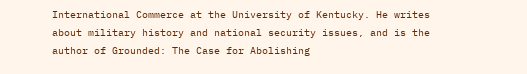International Commerce at the University of Kentucky. He writes about military history and national security issues, and is the author of Grounded: The Case for Abolishing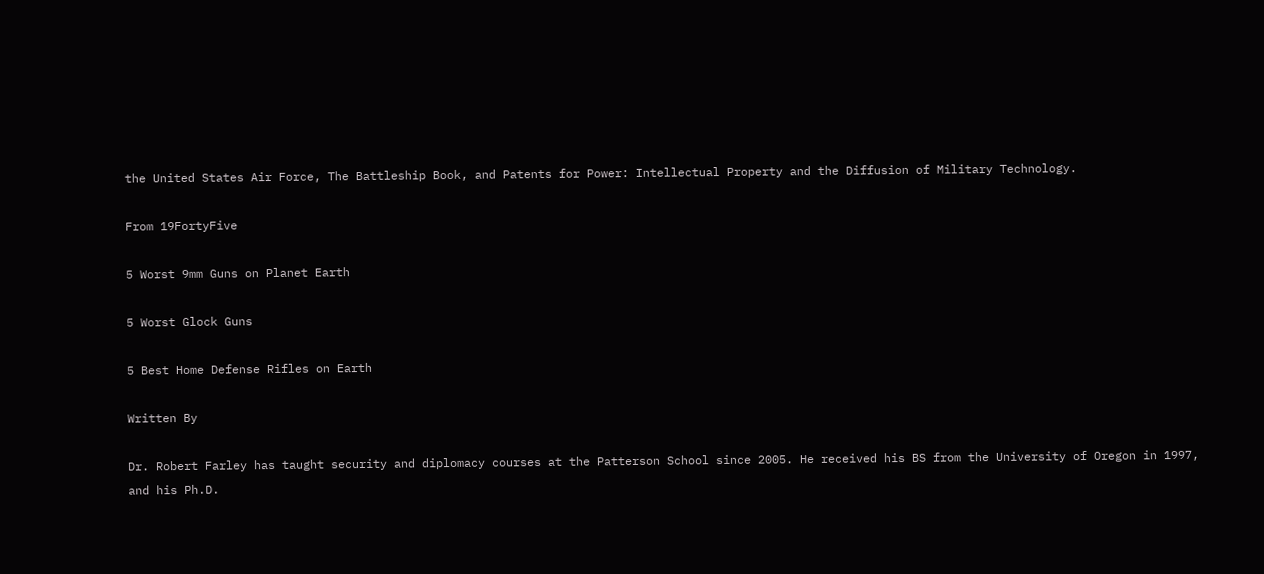the United States Air Force, The Battleship Book, and Patents for Power: Intellectual Property and the Diffusion of Military Technology.

From 19FortyFive

5 Worst 9mm Guns on Planet Earth

5 Worst Glock Guns

5 Best Home Defense Rifles on Earth

Written By

Dr. Robert Farley has taught security and diplomacy courses at the Patterson School since 2005. He received his BS from the University of Oregon in 1997, and his Ph.D.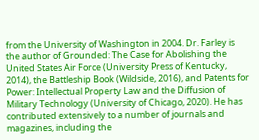from the University of Washington in 2004. Dr. Farley is the author of Grounded: The Case for Abolishing the United States Air Force (University Press of Kentucky, 2014), the Battleship Book (Wildside, 2016), and Patents for Power: Intellectual Property Law and the Diffusion of Military Technology (University of Chicago, 2020). He has contributed extensively to a number of journals and magazines, including the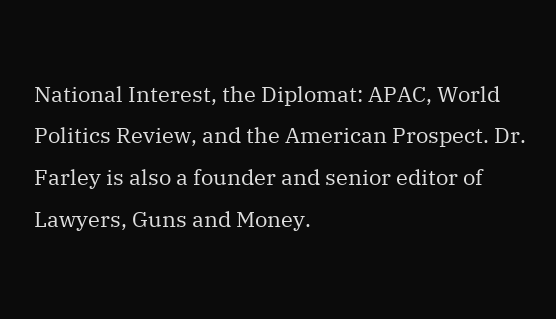National Interest, the Diplomat: APAC, World Politics Review, and the American Prospect. Dr. Farley is also a founder and senior editor of Lawyers, Guns and Money.